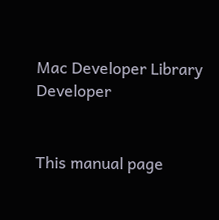Mac Developer Library Developer


This manual page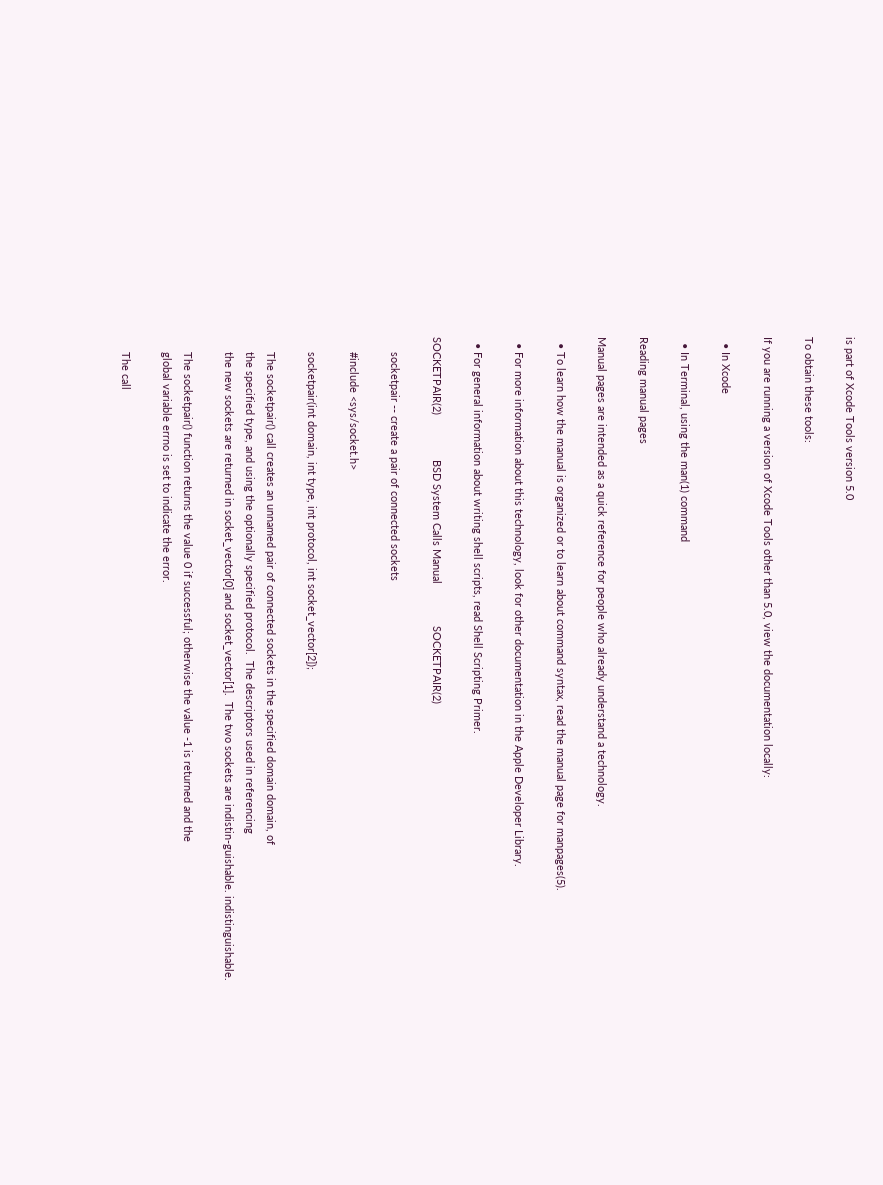is part of Xcode Tools version 5.0

To obtain these tools:

If you are running a version of Xcode Tools other than 5.0, view the documentation locally:

  • In Xcode

  • In Terminal, using the man(1) command

Reading manual pages

Manual pages are intended as a quick reference for people who already understand a technology.

  • To learn how the manual is organized or to learn about command syntax, read the manual page for manpages(5).

  • For more information about this technology, look for other documentation in the Apple Developer Library.

  • For general information about writing shell scripts, read Shell Scripting Primer.

SOCKETPAIR(2)               BSD System Calls Manual              SOCKETPAIR(2)

     socketpair -- create a pair of connected sockets

     #include <sys/socket.h>

     socketpair(int domain, int type, int protocol, int socket_vector[2]);

     The socketpair() call creates an unnamed pair of connected sockets in the specified domain domain, of
     the specified type, and using the optionally specified protocol.  The descriptors used in referencing
     the new sockets are returned in socket_vector[0] and socket_vector[1].  The two sockets are indistin-guishable. indistinguishable.

     The socketpair() function returns the value 0 if successful; otherwise the value -1 is returned and the
     global variable errno is set to indicate the error.

     The call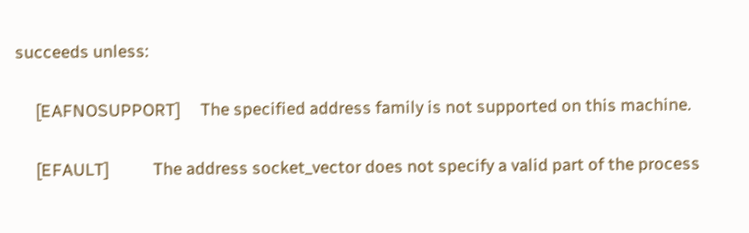succeeds unless:

     [EAFNOSUPPORT]     The specified address family is not supported on this machine.

     [EFAULT]           The address socket_vector does not specify a valid part of the process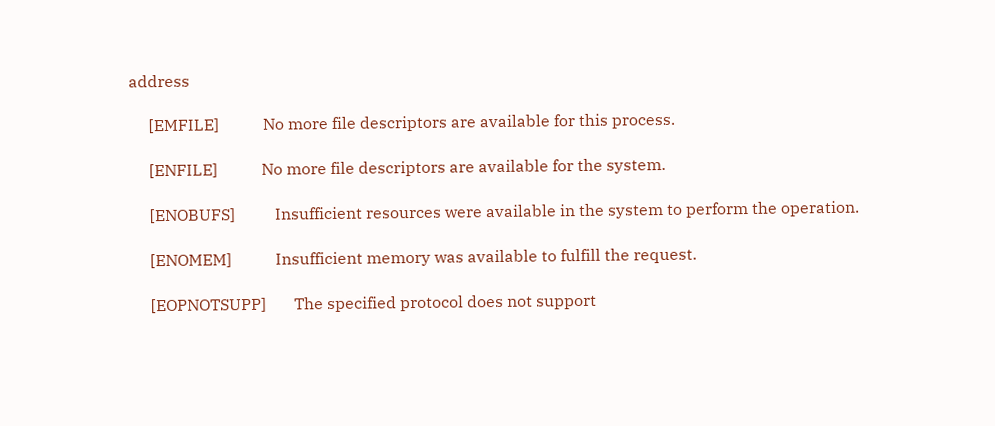address

     [EMFILE]           No more file descriptors are available for this process.

     [ENFILE]           No more file descriptors are available for the system.

     [ENOBUFS]          Insufficient resources were available in the system to perform the operation.

     [ENOMEM]           Insufficient memory was available to fulfill the request.

     [EOPNOTSUPP]       The specified protocol does not support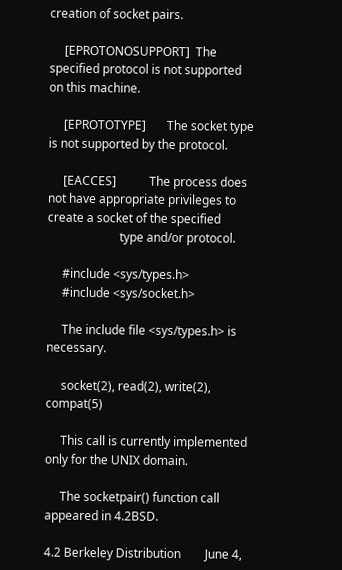creation of socket pairs.

     [EPROTONOSUPPORT]  The specified protocol is not supported on this machine.

     [EPROTOTYPE]       The socket type is not supported by the protocol.

     [EACCES]           The process does not have appropriate privileges to create a socket of the specified
                        type and/or protocol.

     #include <sys/types.h>
     #include <sys/socket.h>

     The include file <sys/types.h> is necessary.

     socket(2), read(2), write(2), compat(5)

     This call is currently implemented only for the UNIX domain.

     The socketpair() function call appeared in 4.2BSD.

4.2 Berkeley Distribution        June 4,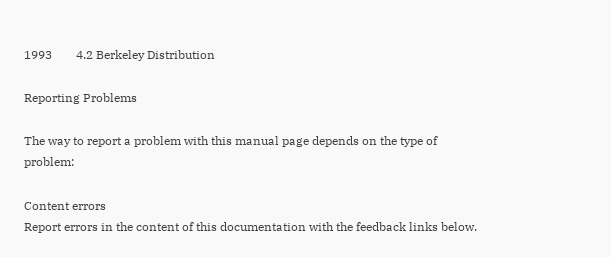1993        4.2 Berkeley Distribution

Reporting Problems

The way to report a problem with this manual page depends on the type of problem:

Content errors
Report errors in the content of this documentation with the feedback links below.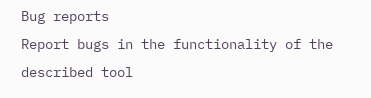Bug reports
Report bugs in the functionality of the described tool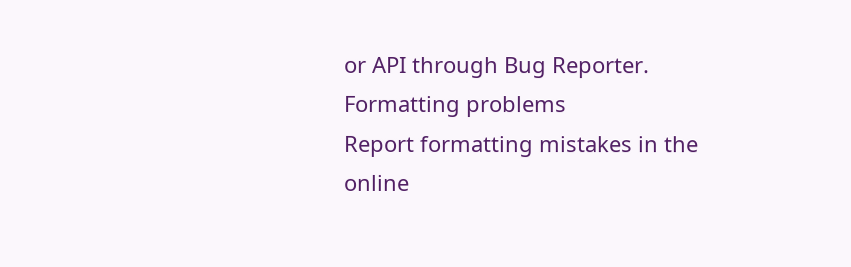or API through Bug Reporter.
Formatting problems
Report formatting mistakes in the online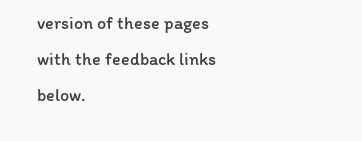version of these pages with the feedback links below.